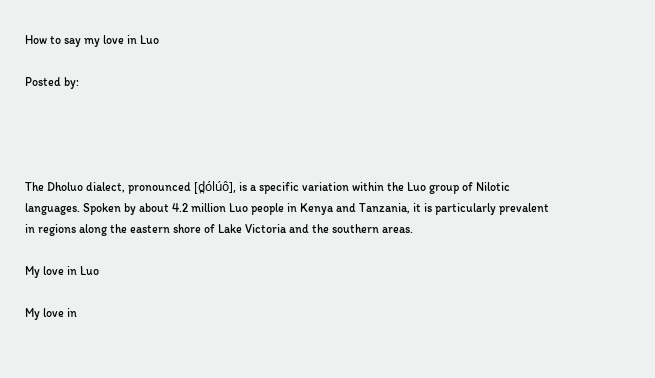How to say my love in Luo

Posted by:




The Dholuo dialect, pronounced [d̪ólúô], is a specific variation within the Luo group of Nilotic languages. Spoken by about 4.2 million Luo people in Kenya and Tanzania, it is particularly prevalent in regions along the eastern shore of Lake Victoria and the southern areas.

My love in Luo

My love in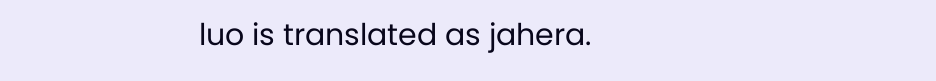luo is translated as jahera.